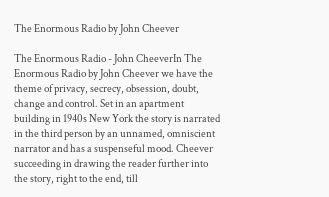The Enormous Radio by John Cheever

The Enormous Radio - John CheeverIn The Enormous Radio by John Cheever we have the theme of privacy, secrecy, obsession, doubt, change and control. Set in an apartment building in 1940s New York the story is narrated in the third person by an unnamed, omniscient narrator and has a suspenseful mood. Cheever succeeding in drawing the reader further into the story, right to the end, till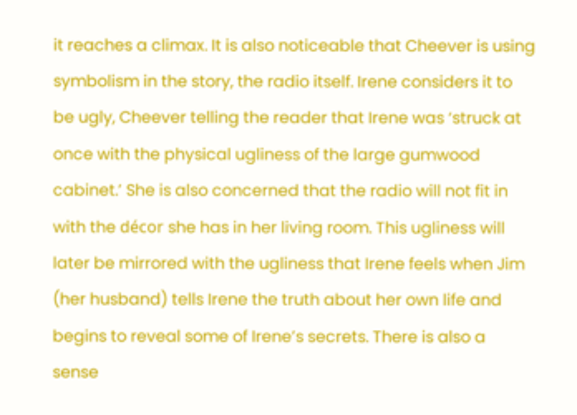it reaches a climax. It is also noticeable that Cheever is using symbolism in the story, the radio itself. Irene considers it to be ugly, Cheever telling the reader that Irene was ‘struck at once with the physical ugliness of the large gumwood cabinet.’ She is also concerned that the radio will not fit in with the décor she has in her living room. This ugliness will later be mirrored with the ugliness that Irene feels when Jim (her husband) tells Irene the truth about her own life and begins to reveal some of Irene’s secrets. There is also a sense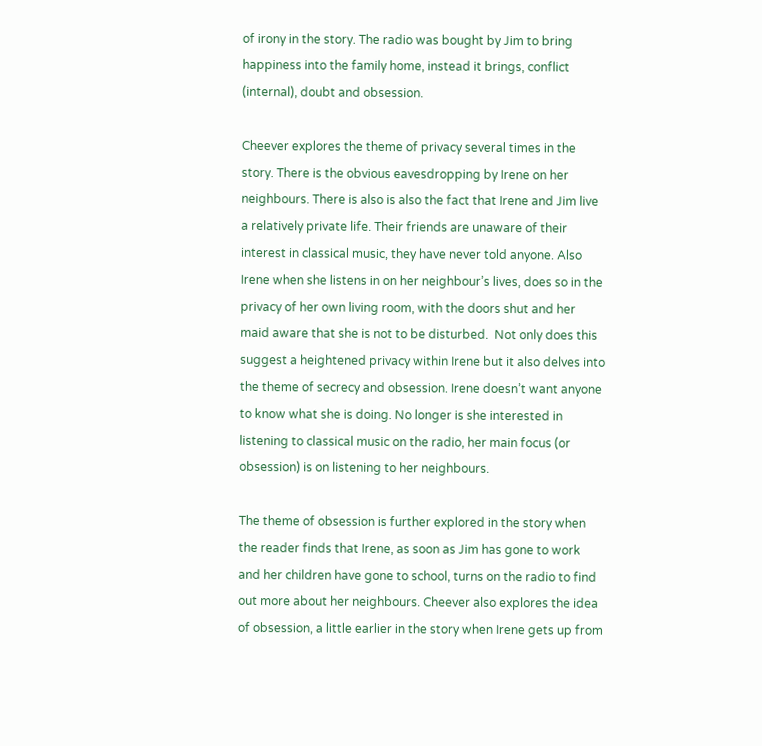of irony in the story. The radio was bought by Jim to bring happiness into the family home, instead it brings, conflict (internal), doubt and obsession.

Cheever explores the theme of privacy several times in the story. There is the obvious eavesdropping by Irene on her neighbours. There is also is also the fact that Irene and Jim live a relatively private life. Their friends are unaware of their interest in classical music, they have never told anyone. Also Irene when she listens in on her neighbour’s lives, does so in the privacy of her own living room, with the doors shut and her maid aware that she is not to be disturbed.  Not only does this suggest a heightened privacy within Irene but it also delves into the theme of secrecy and obsession. Irene doesn’t want anyone to know what she is doing. No longer is she interested in listening to classical music on the radio, her main focus (or obsession) is on listening to her neighbours.

The theme of obsession is further explored in the story when the reader finds that Irene, as soon as Jim has gone to work and her children have gone to school, turns on the radio to find out more about her neighbours. Cheever also explores the idea of obsession, a little earlier in the story when Irene gets up from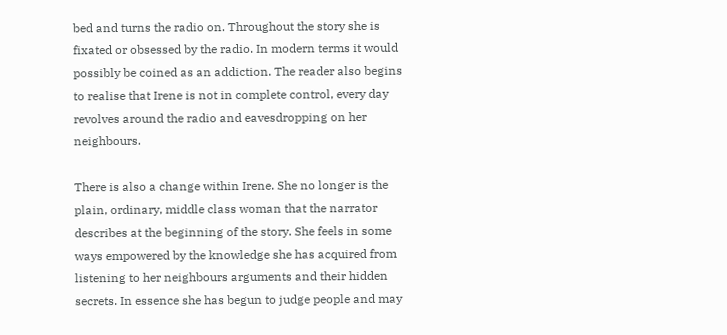bed and turns the radio on. Throughout the story she is fixated or obsessed by the radio. In modern terms it would possibly be coined as an addiction. The reader also begins to realise that Irene is not in complete control, every day revolves around the radio and eavesdropping on her neighbours.

There is also a change within Irene. She no longer is the plain, ordinary, middle class woman that the narrator describes at the beginning of the story. She feels in some ways empowered by the knowledge she has acquired from listening to her neighbours arguments and their hidden secrets. In essence she has begun to judge people and may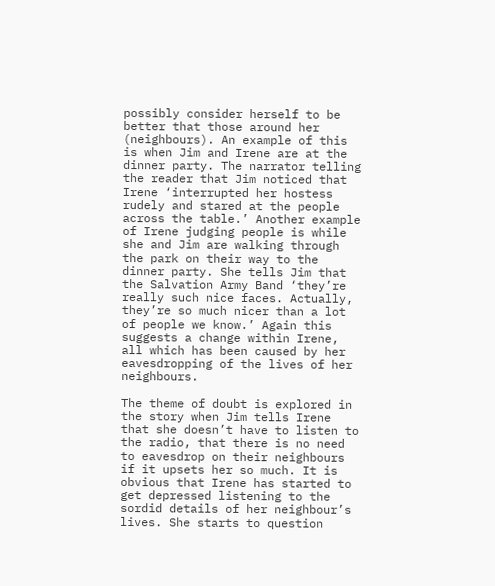possibly consider herself to be better that those around her (neighbours). An example of this is when Jim and Irene are at the dinner party. The narrator telling the reader that Jim noticed that Irene ‘interrupted her hostess rudely and stared at the people across the table.’ Another example of Irene judging people is while she and Jim are walking through the park on their way to the dinner party. She tells Jim that the Salvation Army Band ‘they’re really such nice faces. Actually, they’re so much nicer than a lot of people we know.’ Again this suggests a change within Irene, all which has been caused by her eavesdropping of the lives of her neighbours.

The theme of doubt is explored in the story when Jim tells Irene that she doesn’t have to listen to the radio, that there is no need to eavesdrop on their neighbours if it upsets her so much. It is obvious that Irene has started to get depressed listening to the sordid details of her neighbour’s lives. She starts to question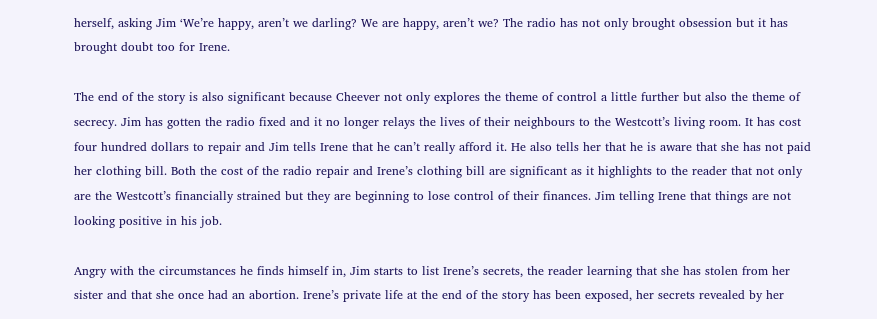herself, asking Jim ‘We’re happy, aren’t we darling? We are happy, aren’t we? The radio has not only brought obsession but it has brought doubt too for Irene.

The end of the story is also significant because Cheever not only explores the theme of control a little further but also the theme of secrecy. Jim has gotten the radio fixed and it no longer relays the lives of their neighbours to the Westcott’s living room. It has cost four hundred dollars to repair and Jim tells Irene that he can’t really afford it. He also tells her that he is aware that she has not paid her clothing bill. Both the cost of the radio repair and Irene’s clothing bill are significant as it highlights to the reader that not only are the Westcott’s financially strained but they are beginning to lose control of their finances. Jim telling Irene that things are not looking positive in his job.

Angry with the circumstances he finds himself in, Jim starts to list Irene’s secrets, the reader learning that she has stolen from her sister and that she once had an abortion. Irene’s private life at the end of the story has been exposed, her secrets revealed by her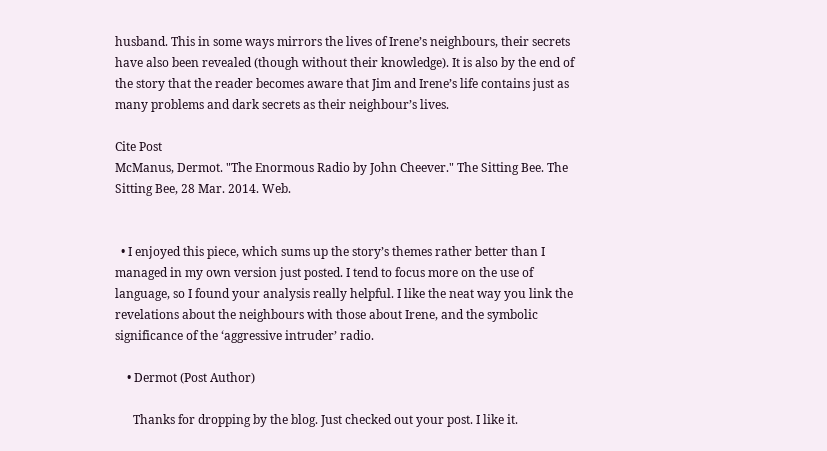husband. This in some ways mirrors the lives of Irene’s neighbours, their secrets have also been revealed (though without their knowledge). It is also by the end of the story that the reader becomes aware that Jim and Irene’s life contains just as many problems and dark secrets as their neighbour’s lives.

Cite Post
McManus, Dermot. "The Enormous Radio by John Cheever." The Sitting Bee. The Sitting Bee, 28 Mar. 2014. Web.


  • I enjoyed this piece, which sums up the story’s themes rather better than I managed in my own version just posted. I tend to focus more on the use of language, so I found your analysis really helpful. I like the neat way you link the revelations about the neighbours with those about Irene, and the symbolic significance of the ‘aggressive intruder’ radio.

    • Dermot (Post Author)

      Thanks for dropping by the blog. Just checked out your post. I like it.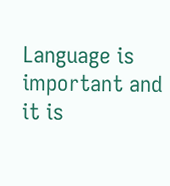Language is important and it is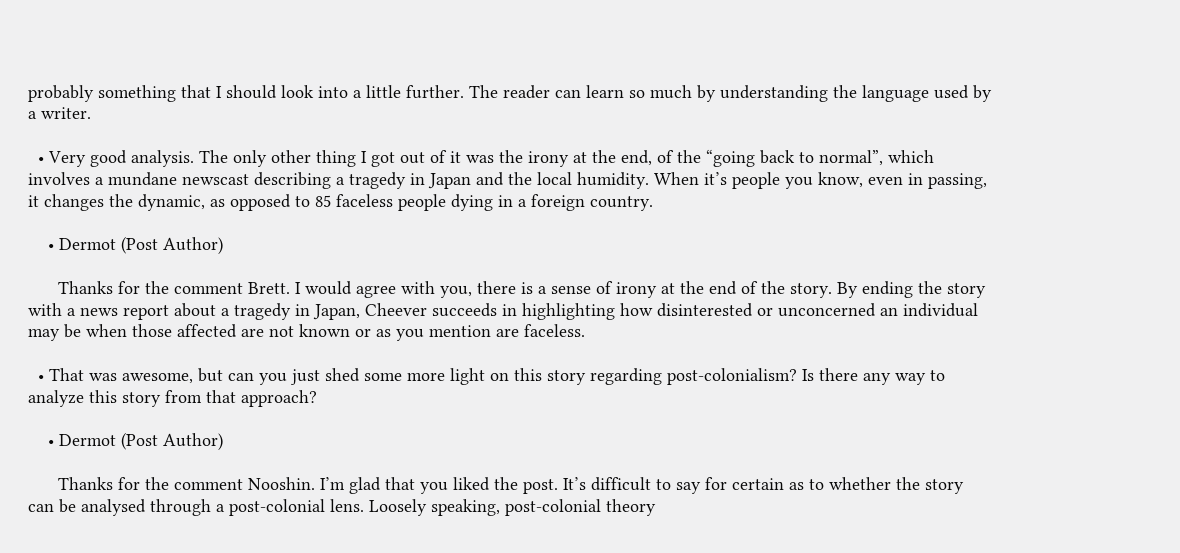probably something that I should look into a little further. The reader can learn so much by understanding the language used by a writer.

  • Very good analysis. The only other thing I got out of it was the irony at the end, of the “going back to normal”, which involves a mundane newscast describing a tragedy in Japan and the local humidity. When it’s people you know, even in passing, it changes the dynamic, as opposed to 85 faceless people dying in a foreign country.

    • Dermot (Post Author)

      Thanks for the comment Brett. I would agree with you, there is a sense of irony at the end of the story. By ending the story with a news report about a tragedy in Japan, Cheever succeeds in highlighting how disinterested or unconcerned an individual may be when those affected are not known or as you mention are faceless.

  • That was awesome, but can you just shed some more light on this story regarding post-colonialism? Is there any way to analyze this story from that approach?

    • Dermot (Post Author)

      Thanks for the comment Nooshin. I’m glad that you liked the post. It’s difficult to say for certain as to whether the story can be analysed through a post-colonial lens. Loosely speaking, post-colonial theory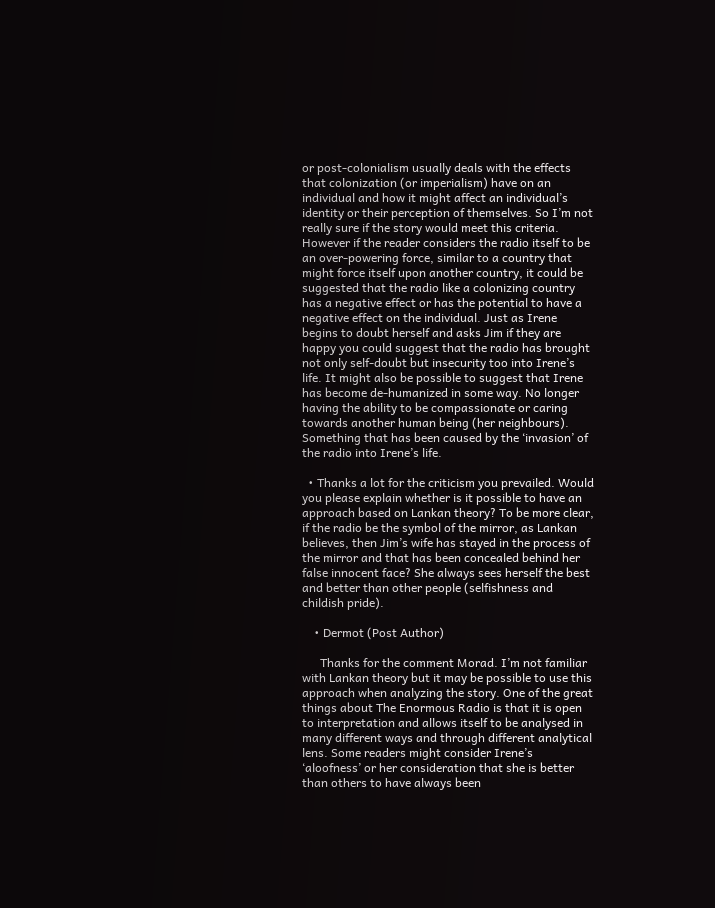or post-colonialism usually deals with the effects that colonization (or imperialism) have on an individual and how it might affect an individual’s identity or their perception of themselves. So I’m not really sure if the story would meet this criteria. However if the reader considers the radio itself to be an over-powering force, similar to a country that might force itself upon another country, it could be suggested that the radio like a colonizing country has a negative effect or has the potential to have a negative effect on the individual. Just as Irene begins to doubt herself and asks Jim if they are happy you could suggest that the radio has brought not only self-doubt but insecurity too into Irene’s life. It might also be possible to suggest that Irene has become de-humanized in some way. No longer having the ability to be compassionate or caring towards another human being (her neighbours). Something that has been caused by the ‘invasion’ of the radio into Irene’s life.

  • Thanks a lot for the criticism you prevailed. Would you please explain whether is it possible to have an approach based on Lankan theory? To be more clear, if the radio be the symbol of the mirror, as Lankan believes, then Jim’s wife has stayed in the process of the mirror and that has been concealed behind her false innocent face? She always sees herself the best and better than other people (selfishness and childish pride).

    • Dermot (Post Author)

      Thanks for the comment Morad. I’m not familiar with Lankan theory but it may be possible to use this approach when analyzing the story. One of the great things about The Enormous Radio is that it is open to interpretation and allows itself to be analysed in many different ways and through different analytical lens. Some readers might consider Irene’s ‘aloofness’ or her consideration that she is better than others to have always been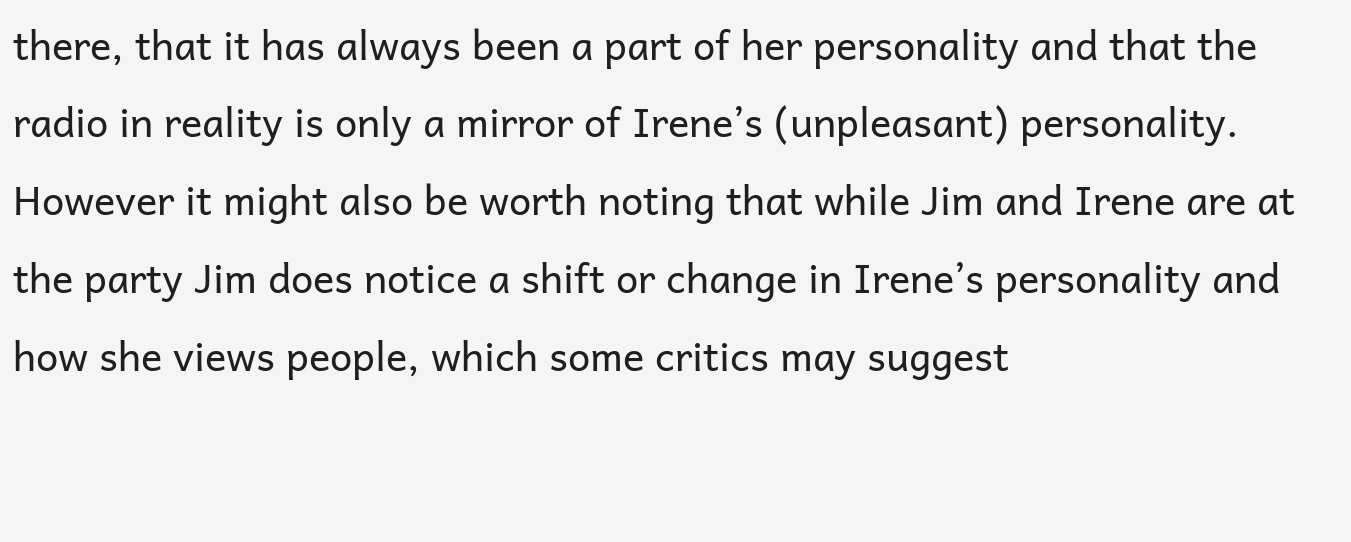there, that it has always been a part of her personality and that the radio in reality is only a mirror of Irene’s (unpleasant) personality. However it might also be worth noting that while Jim and Irene are at the party Jim does notice a shift or change in Irene’s personality and how she views people, which some critics may suggest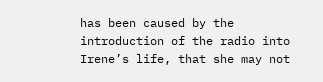has been caused by the introduction of the radio into Irene’s life, that she may not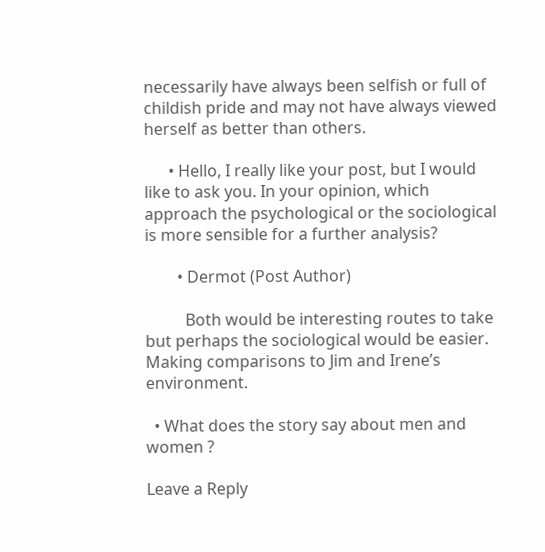necessarily have always been selfish or full of childish pride and may not have always viewed herself as better than others.

      • Hello, I really like your post, but I would like to ask you. In your opinion, which approach the psychological or the sociological is more sensible for a further analysis?

        • Dermot (Post Author)

          Both would be interesting routes to take but perhaps the sociological would be easier. Making comparisons to Jim and Irene’s environment.

  • What does the story say about men and women ?

Leave a Reply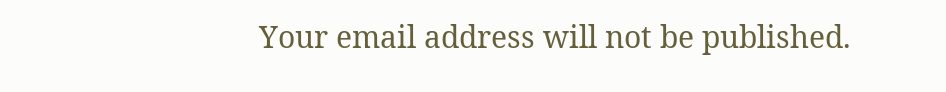Your email address will not be published.